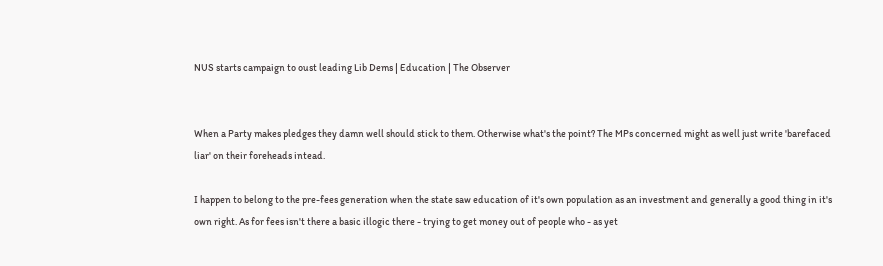NUS starts campaign to oust leading Lib Dems | Education | The Observer


When a Party makes pledges they damn well should stick to them. Otherwise what's the point? The MPs concerned might as well just write 'barefaced liar' on their foreheads intead.

I happen to belong to the pre-fees generation when the state saw education of it's own population as an investment and generally a good thing in it's own right. As for fees isn't there a basic illogic there - trying to get money out of people who - as yet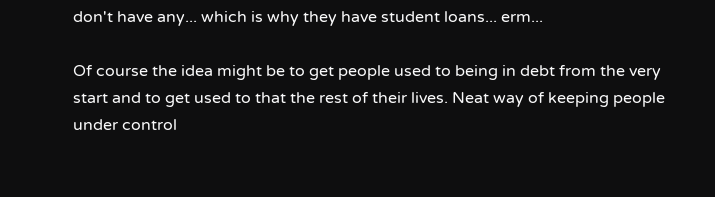don't have any... which is why they have student loans... erm...

Of course the idea might be to get people used to being in debt from the very start and to get used to that the rest of their lives. Neat way of keeping people under control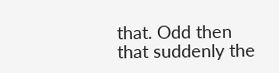that. Odd then that suddenly the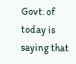Govt. of today is saying that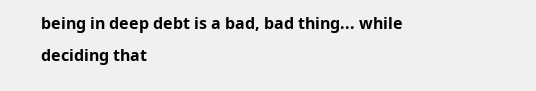being in deep debt is a bad, bad thing... while deciding that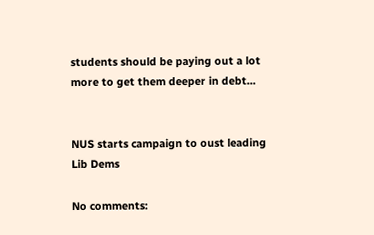students should be paying out a lot more to get them deeper in debt...


NUS starts campaign to oust leading Lib Dems

No comments: